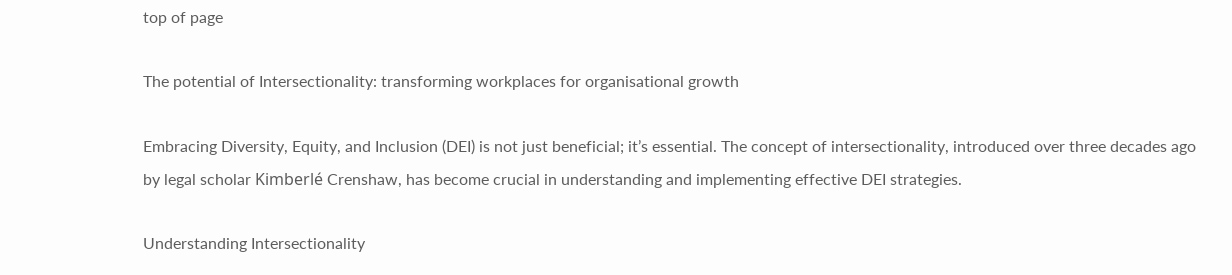top of page

The potential of Intersectionality: transforming workplaces for organisational growth

Embracing Diversity, Equity, and Inclusion (DEI) is not just beneficial; it’s essential. The concept of intersectionality, introduced over three decades ago by legal scholar Kimberlé Crenshaw, has become crucial in understanding and implementing effective DEI strategies.

Understanding Intersectionality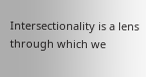Intersectionality is a lens through which we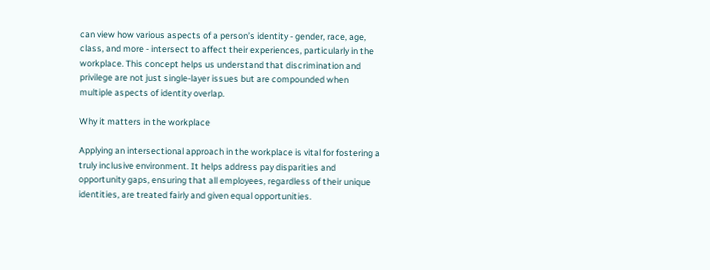can view how various aspects of a person’s identity - gender, race, age, class, and more - intersect to affect their experiences, particularly in the workplace. This concept helps us understand that discrimination and privilege are not just single-layer issues but are compounded when multiple aspects of identity overlap.

Why it matters in the workplace

Applying an intersectional approach in the workplace is vital for fostering a truly inclusive environment. It helps address pay disparities and opportunity gaps, ensuring that all employees, regardless of their unique identities, are treated fairly and given equal opportunities.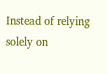Instead of relying solely on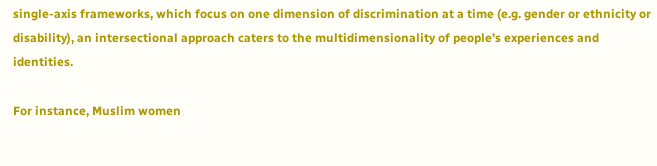single-axis frameworks, which focus on one dimension of discrimination at a time (e.g. gender or ethnicity or disability), an intersectional approach caters to the multidimensionality of people’s experiences and identities.

For instance, Muslim women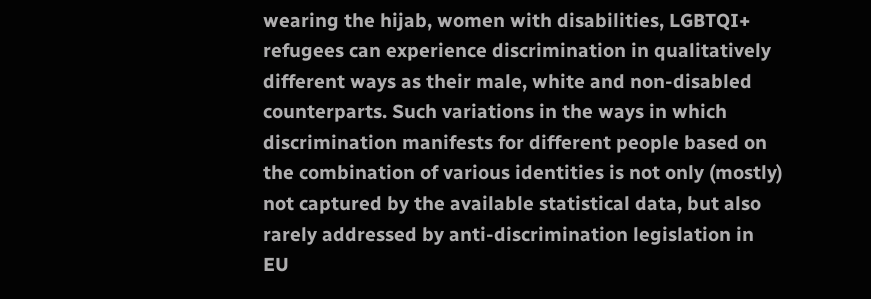wearing the hijab, women with disabilities, LGBTQI+ refugees can experience discrimination in qualitatively different ways as their male, white and non-disabled counterparts. Such variations in the ways in which discrimination manifests for different people based on the combination of various identities is not only (mostly) not captured by the available statistical data, but also rarely addressed by anti-discrimination legislation in EU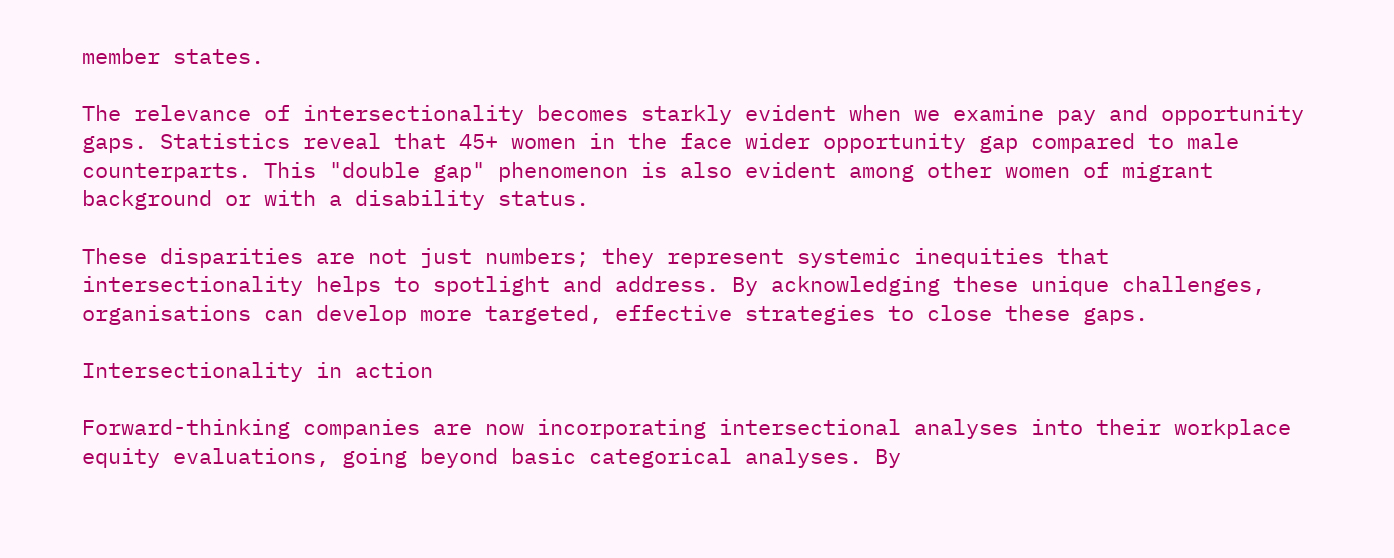member states.

The relevance of intersectionality becomes starkly evident when we examine pay and opportunity gaps. Statistics reveal that 45+ women in the face wider opportunity gap compared to male counterparts. This "double gap" phenomenon is also evident among other women of migrant background or with a disability status.

These disparities are not just numbers; they represent systemic inequities that intersectionality helps to spotlight and address. By acknowledging these unique challenges, organisations can develop more targeted, effective strategies to close these gaps.

Intersectionality in action

Forward-thinking companies are now incorporating intersectional analyses into their workplace equity evaluations, going beyond basic categorical analyses. By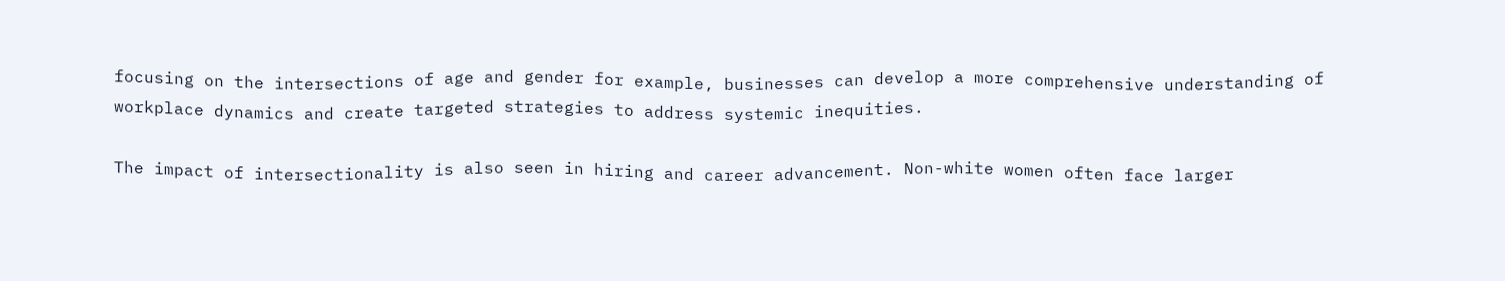focusing on the intersections of age and gender for example, businesses can develop a more comprehensive understanding of workplace dynamics and create targeted strategies to address systemic inequities.

The impact of intersectionality is also seen in hiring and career advancement. Non-white women often face larger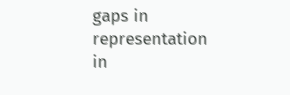gaps in representation in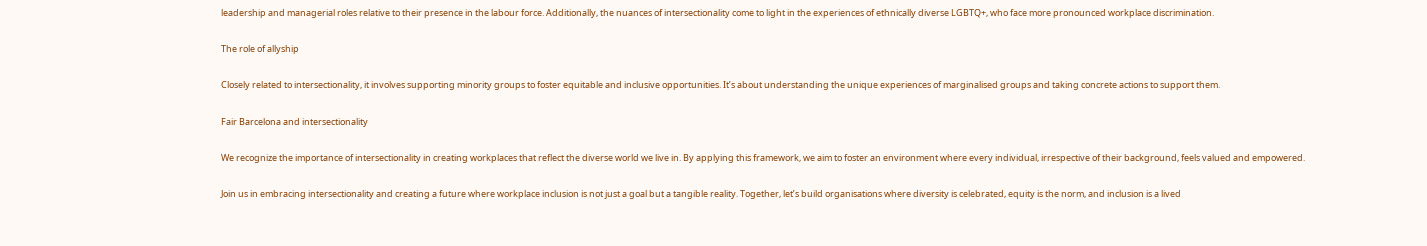leadership and managerial roles relative to their presence in the labour force. Additionally, the nuances of intersectionality come to light in the experiences of ethnically diverse LGBTQ+, who face more pronounced workplace discrimination.

The role of allyship

Closely related to intersectionality, it involves supporting minority groups to foster equitable and inclusive opportunities. It’s about understanding the unique experiences of marginalised groups and taking concrete actions to support them.

Fair Barcelona and intersectionality

We recognize the importance of intersectionality in creating workplaces that reflect the diverse world we live in. By applying this framework, we aim to foster an environment where every individual, irrespective of their background, feels valued and empowered.

Join us in embracing intersectionality and creating a future where workplace inclusion is not just a goal but a tangible reality. Together, let’s build organisations where diversity is celebrated, equity is the norm, and inclusion is a lived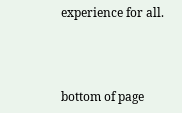experience for all.



bottom of page